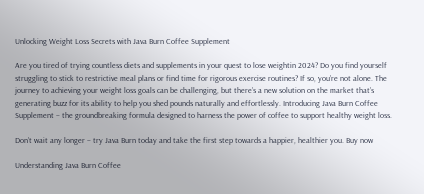Unlocking Weight Loss Secrets with Java Burn Coffee Supplement

Are you tired of trying countless diets and supplements in your quest to lose weightin 2024? Do you find yourself struggling to stick to restrictive meal plans or find time for rigorous exercise routines? If so, you’re not alone. The journey to achieving your weight loss goals can be challenging, but there’s a new solution on the market that’s generating buzz for its ability to help you shed pounds naturally and effortlessly. Introducing Java Burn Coffee Supplement – the groundbreaking formula designed to harness the power of coffee to support healthy weight loss.

Don’t wait any longer – try Java Burn today and take the first step towards a happier, healthier you. Buy now

Understanding Java Burn Coffee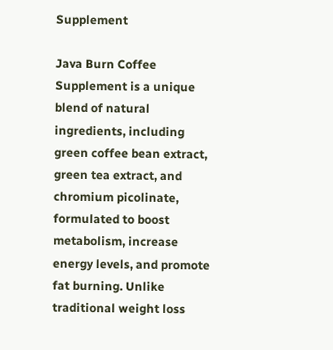Supplement

Java Burn Coffee Supplement is a unique blend of natural ingredients, including green coffee bean extract, green tea extract, and chromium picolinate, formulated to boost metabolism, increase energy levels, and promote fat burning. Unlike traditional weight loss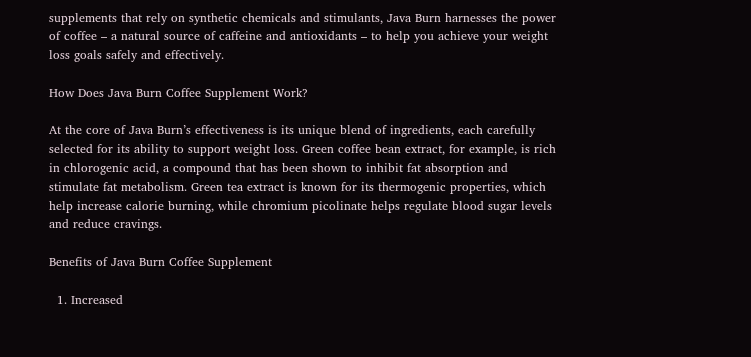supplements that rely on synthetic chemicals and stimulants, Java Burn harnesses the power of coffee – a natural source of caffeine and antioxidants – to help you achieve your weight loss goals safely and effectively.

How Does Java Burn Coffee Supplement Work?

At the core of Java Burn’s effectiveness is its unique blend of ingredients, each carefully selected for its ability to support weight loss. Green coffee bean extract, for example, is rich in chlorogenic acid, a compound that has been shown to inhibit fat absorption and stimulate fat metabolism. Green tea extract is known for its thermogenic properties, which help increase calorie burning, while chromium picolinate helps regulate blood sugar levels and reduce cravings.

Benefits of Java Burn Coffee Supplement

  1. Increased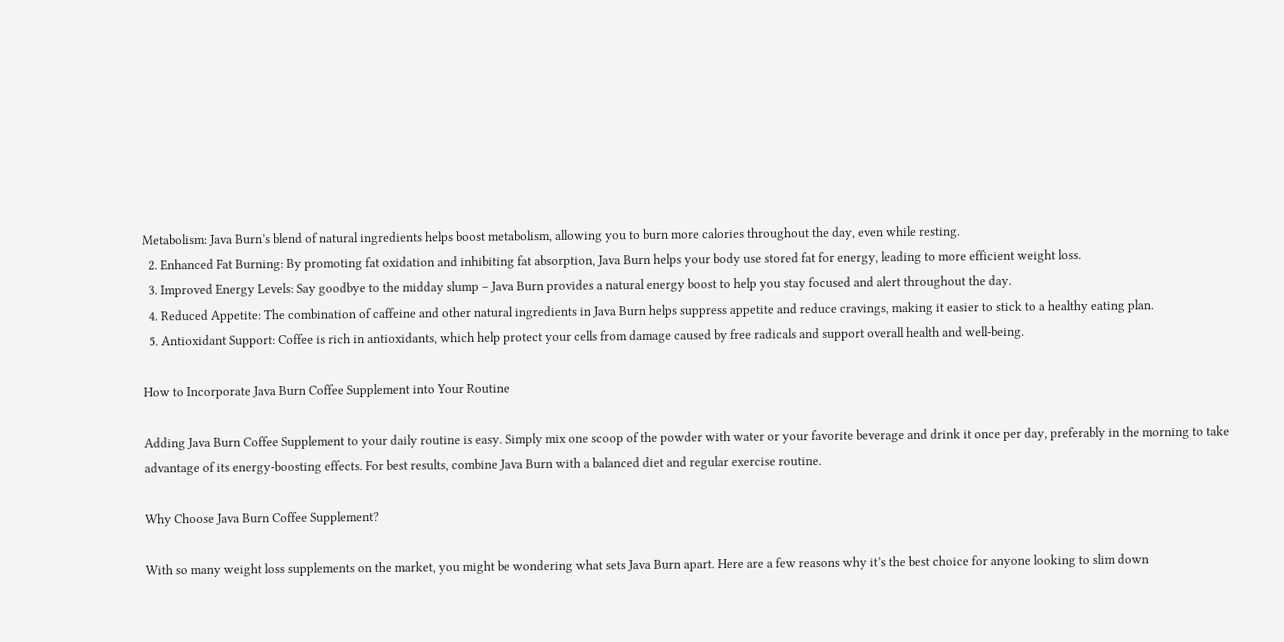Metabolism: Java Burn’s blend of natural ingredients helps boost metabolism, allowing you to burn more calories throughout the day, even while resting.
  2. Enhanced Fat Burning: By promoting fat oxidation and inhibiting fat absorption, Java Burn helps your body use stored fat for energy, leading to more efficient weight loss.
  3. Improved Energy Levels: Say goodbye to the midday slump – Java Burn provides a natural energy boost to help you stay focused and alert throughout the day.
  4. Reduced Appetite: The combination of caffeine and other natural ingredients in Java Burn helps suppress appetite and reduce cravings, making it easier to stick to a healthy eating plan.
  5. Antioxidant Support: Coffee is rich in antioxidants, which help protect your cells from damage caused by free radicals and support overall health and well-being.

How to Incorporate Java Burn Coffee Supplement into Your Routine

Adding Java Burn Coffee Supplement to your daily routine is easy. Simply mix one scoop of the powder with water or your favorite beverage and drink it once per day, preferably in the morning to take advantage of its energy-boosting effects. For best results, combine Java Burn with a balanced diet and regular exercise routine.

Why Choose Java Burn Coffee Supplement?

With so many weight loss supplements on the market, you might be wondering what sets Java Burn apart. Here are a few reasons why it’s the best choice for anyone looking to slim down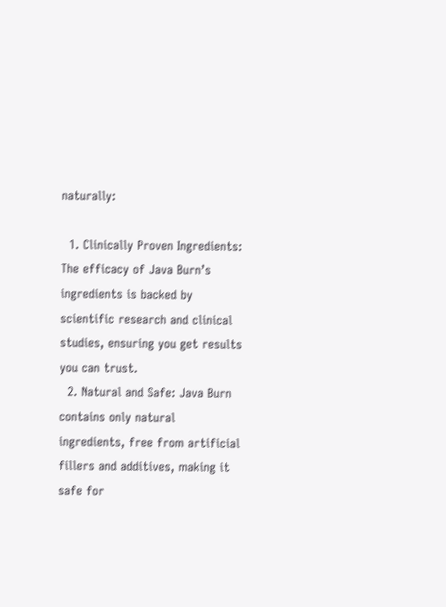naturally:

  1. Clinically Proven Ingredients: The efficacy of Java Burn’s ingredients is backed by scientific research and clinical studies, ensuring you get results you can trust.
  2. Natural and Safe: Java Burn contains only natural ingredients, free from artificial fillers and additives, making it safe for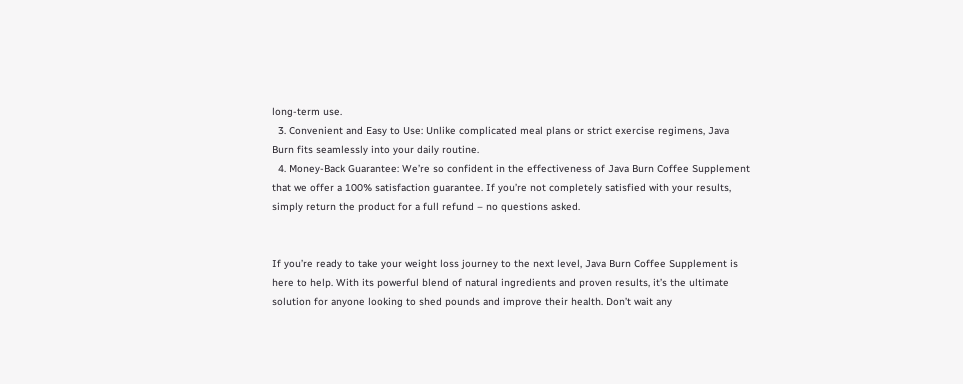long-term use.
  3. Convenient and Easy to Use: Unlike complicated meal plans or strict exercise regimens, Java Burn fits seamlessly into your daily routine.
  4. Money-Back Guarantee: We’re so confident in the effectiveness of Java Burn Coffee Supplement that we offer a 100% satisfaction guarantee. If you’re not completely satisfied with your results, simply return the product for a full refund – no questions asked.


If you’re ready to take your weight loss journey to the next level, Java Burn Coffee Supplement is here to help. With its powerful blend of natural ingredients and proven results, it’s the ultimate solution for anyone looking to shed pounds and improve their health. Don’t wait any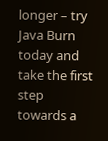longer – try Java Burn today and take the first step towards a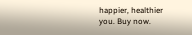happier, healthier you. Buy now.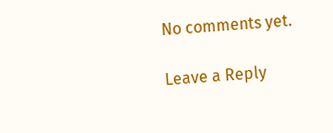No comments yet.

Leave a Reply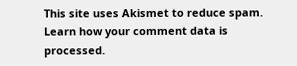This site uses Akismet to reduce spam. Learn how your comment data is processed.